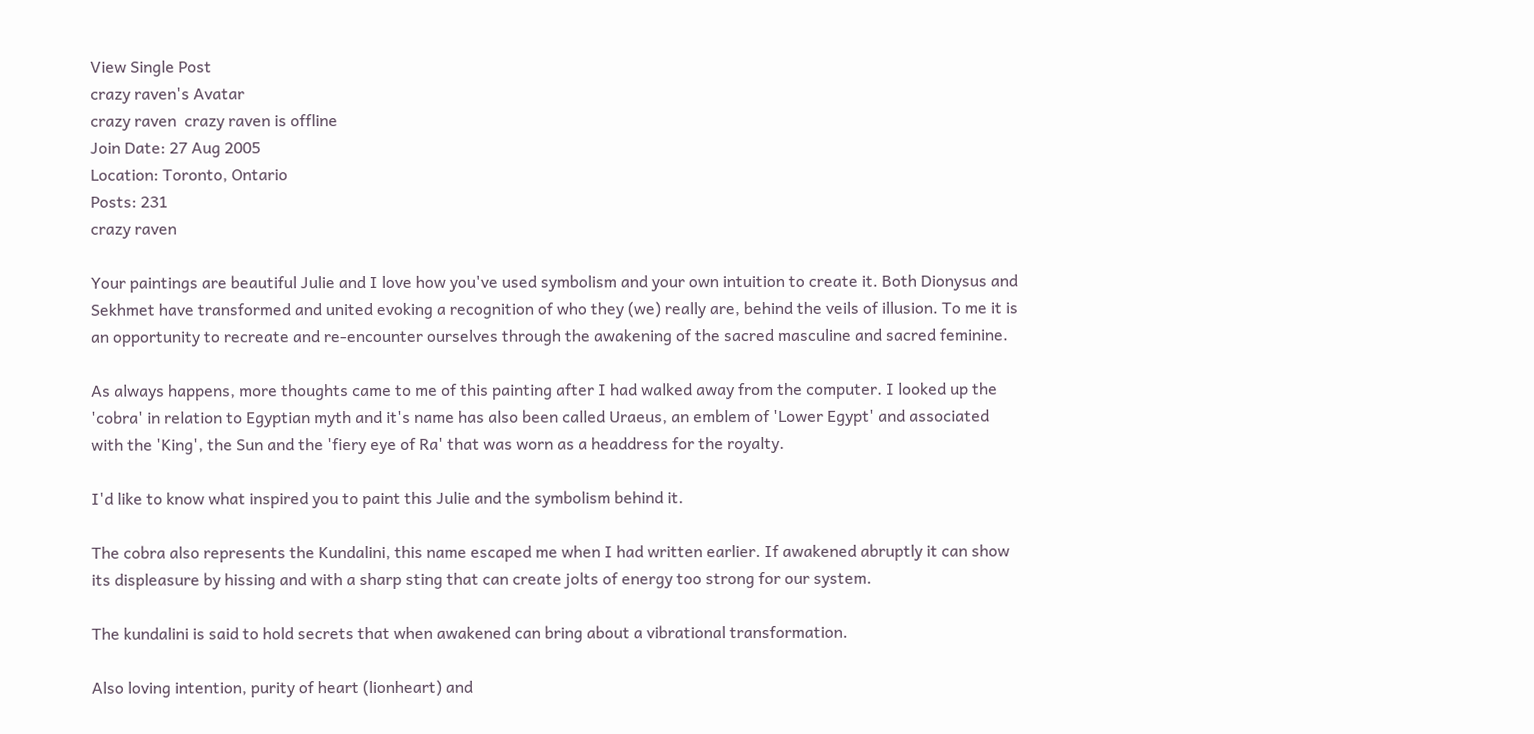View Single Post
crazy raven's Avatar
crazy raven  crazy raven is offline
Join Date: 27 Aug 2005
Location: Toronto, Ontario
Posts: 231
crazy raven

Your paintings are beautiful Julie and I love how you've used symbolism and your own intuition to create it. Both Dionysus and Sekhmet have transformed and united evoking a recognition of who they (we) really are, behind the veils of illusion. To me it is an opportunity to recreate and re-encounter ourselves through the awakening of the sacred masculine and sacred feminine.

As always happens, more thoughts came to me of this painting after I had walked away from the computer. I looked up the 'cobra' in relation to Egyptian myth and it's name has also been called Uraeus, an emblem of 'Lower Egypt' and associated with the 'King', the Sun and the 'fiery eye of Ra' that was worn as a headdress for the royalty.

I'd like to know what inspired you to paint this Julie and the symbolism behind it.

The cobra also represents the Kundalini, this name escaped me when I had written earlier. If awakened abruptly it can show its displeasure by hissing and with a sharp sting that can create jolts of energy too strong for our system.

The kundalini is said to hold secrets that when awakened can bring about a vibrational transformation.

Also loving intention, purity of heart (lionheart) and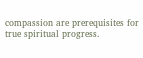compassion are prerequisites for true spiritual progress.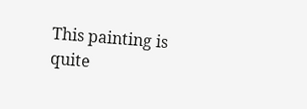This painting is quite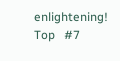enlightening!
Top   #7